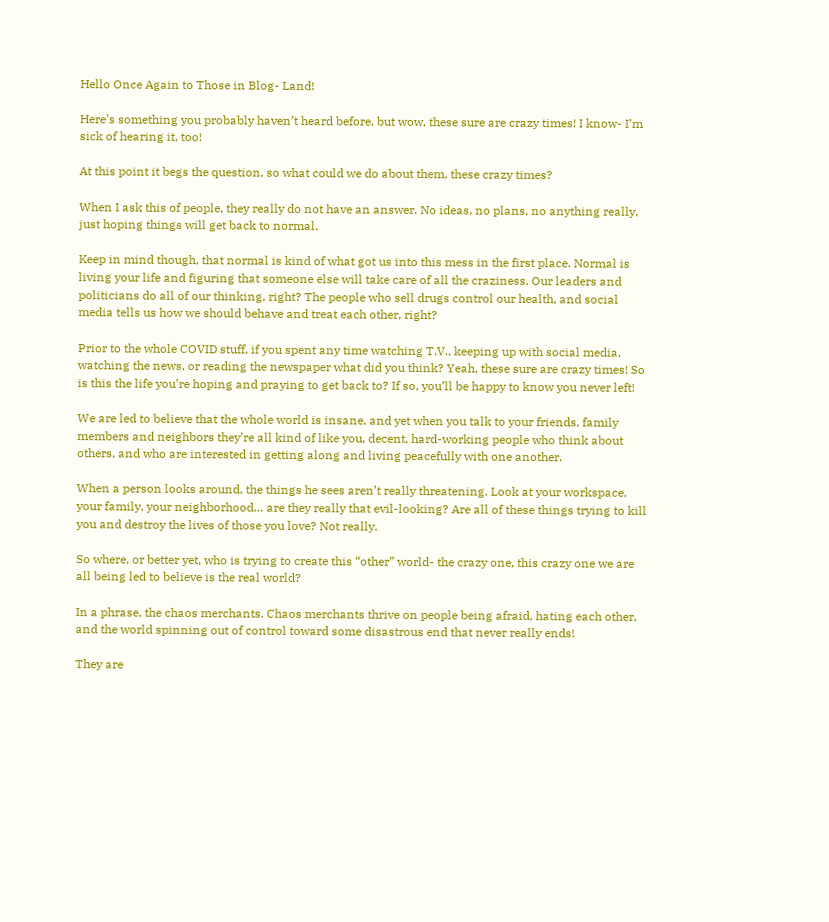Hello Once Again to Those in Blog- Land!

Here’s something you probably haven’t heard before, but wow, these sure are crazy times! I know- I’m sick of hearing it, too!

At this point it begs the question, so what could we do about them, these crazy times?

When I ask this of people, they really do not have an answer. No ideas, no plans, no anything really, just hoping things will get back to normal.

Keep in mind though, that normal is kind of what got us into this mess in the first place. Normal is living your life and figuring that someone else will take care of all the craziness. Our leaders and politicians do all of our thinking, right? The people who sell drugs control our health, and social media tells us how we should behave and treat each other, right?

Prior to the whole COVID stuff, if you spent any time watching T.V., keeping up with social media, watching the news, or reading the newspaper what did you think? Yeah, these sure are crazy times! So is this the life you’re hoping and praying to get back to? If so, you’ll be happy to know you never left!

We are led to believe that the whole world is insane, and yet when you talk to your friends, family members and neighbors they’re all kind of like you, decent, hard-working people who think about others, and who are interested in getting along and living peacefully with one another.

When a person looks around, the things he sees aren’t really threatening. Look at your workspace, your family, your neighborhood… are they really that evil-looking? Are all of these things trying to kill you and destroy the lives of those you love? Not really.

So where, or better yet, who is trying to create this “other” world- the crazy one, this crazy one we are all being led to believe is the real world?

In a phrase, the chaos merchants. Chaos merchants thrive on people being afraid, hating each other, and the world spinning out of control toward some disastrous end that never really ends!

They are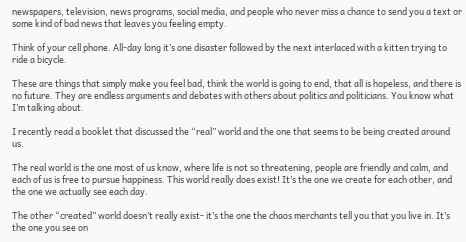newspapers, television, news programs, social media, and people who never miss a chance to send you a text or some kind of bad news that leaves you feeling empty.

Think of your cell phone. All-day long it’s one disaster followed by the next interlaced with a kitten trying to ride a bicycle.

These are things that simply make you feel bad, think the world is going to end, that all is hopeless, and there is no future. They are endless arguments and debates with others about politics and politicians. You know what I’m talking about.

I recently read a booklet that discussed the “real” world and the one that seems to be being created around us.

The real world is the one most of us know, where life is not so threatening, people are friendly and calm, and each of us is free to pursue happiness. This world really does exist! It’s the one we create for each other, and the one we actually see each day.

The other “created” world doesn’t really exist- it’s the one the chaos merchants tell you that you live in. It’s the one you see on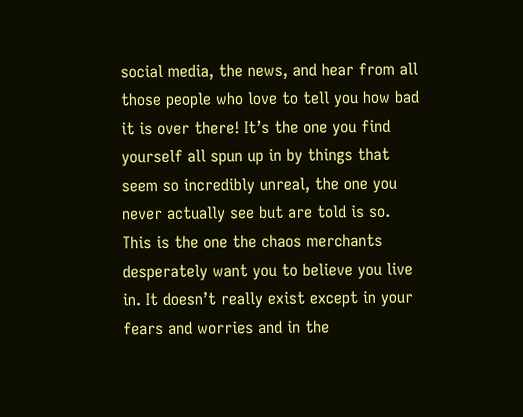social media, the news, and hear from all those people who love to tell you how bad it is over there! It’s the one you find yourself all spun up in by things that seem so incredibly unreal, the one you never actually see but are told is so. This is the one the chaos merchants desperately want you to believe you live in. It doesn’t really exist except in your fears and worries and in the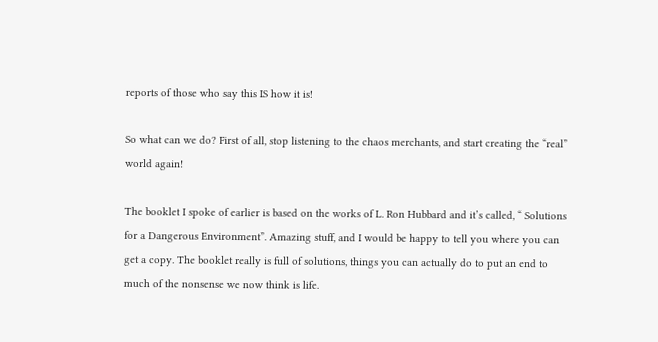reports of those who say this IS how it is!

So what can we do? First of all, stop listening to the chaos merchants, and start creating the “real” world again!

The booklet I spoke of earlier is based on the works of L. Ron Hubbard and it’s called, “ Solutions for a Dangerous Environment”. Amazing stuff, and I would be happy to tell you where you can get a copy. The booklet really is full of solutions, things you can actually do to put an end to much of the nonsense we now think is life.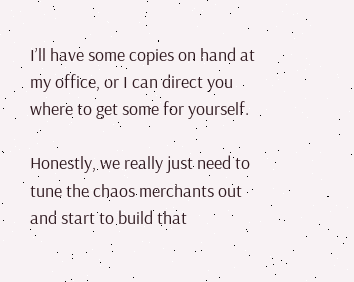I’ll have some copies on hand at my office, or I can direct you where to get some for yourself.

Honestly, we really just need to tune the chaos merchants out and start to build that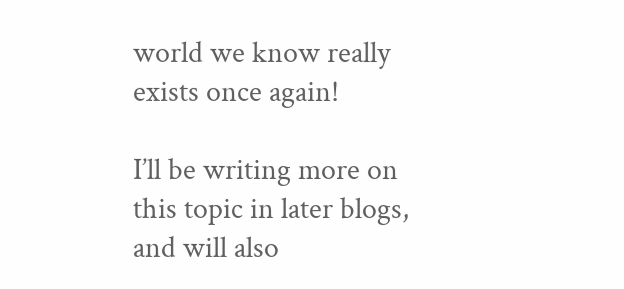world we know really exists once again!

I’ll be writing more on this topic in later blogs, and will also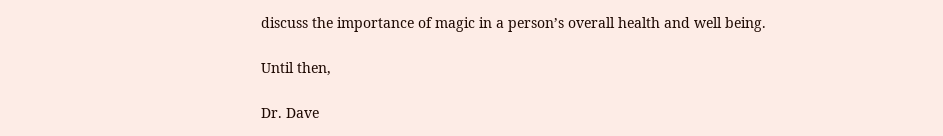discuss the importance of magic in a person’s overall health and well being.

Until then,

Dr. Dave